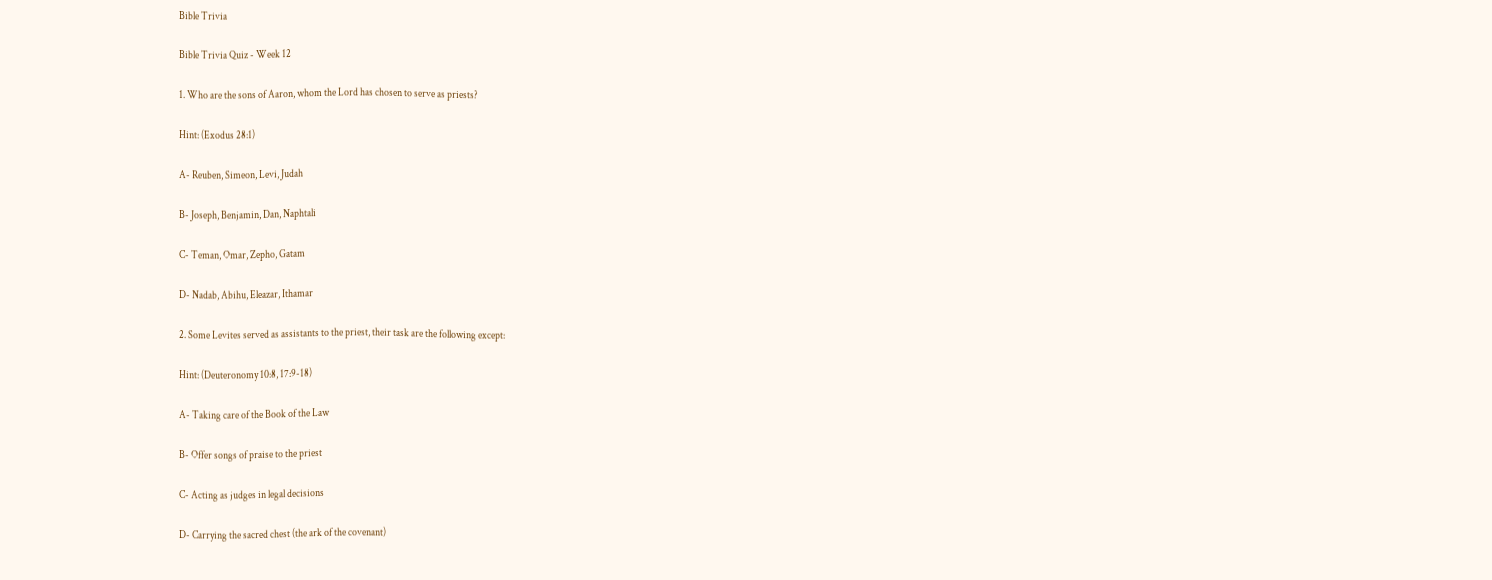Bible Trivia

Bible Trivia Quiz - Week 12

1. Who are the sons of Aaron, whom the Lord has chosen to serve as priests?

Hint: (Exodus 28:1)

A- Reuben, Simeon, Levi, Judah

B- Joseph, Benjamin, Dan, Naphtali

C- Teman, Omar, Zepho, Gatam

D- Nadab, Abihu, Eleazar, Ithamar

2. Some Levites served as assistants to the priest, their task are the following except:

Hint: (Deuteronomy 10:8, 17:9-18)

A- Taking care of the Book of the Law

B- Offer songs of praise to the priest

C- Acting as judges in legal decisions

D- Carrying the sacred chest (the ark of the covenant)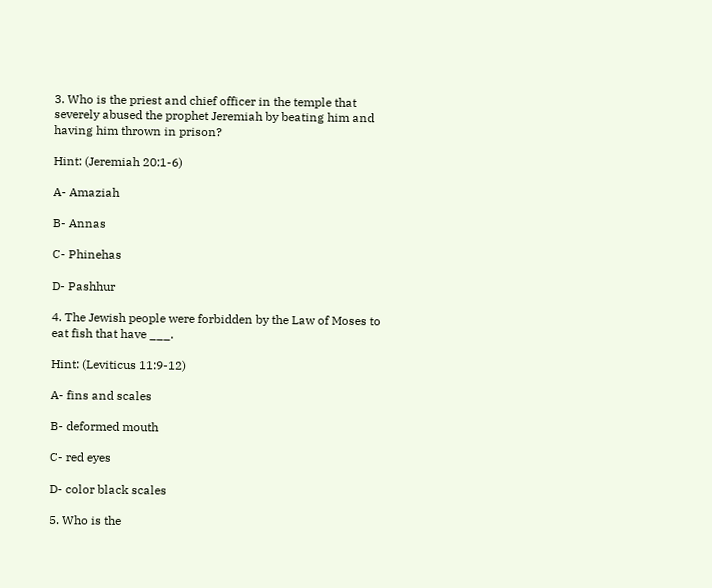3. Who is the priest and chief officer in the temple that severely abused the prophet Jeremiah by beating him and having him thrown in prison?

Hint: (Jeremiah 20:1-6)

A- Amaziah

B- Annas

C- Phinehas

D- Pashhur

4. The Jewish people were forbidden by the Law of Moses to eat fish that have ___.

Hint: (Leviticus 11:9-12)

A- fins and scales

B- deformed mouth

C- red eyes

D- color black scales

5. Who is the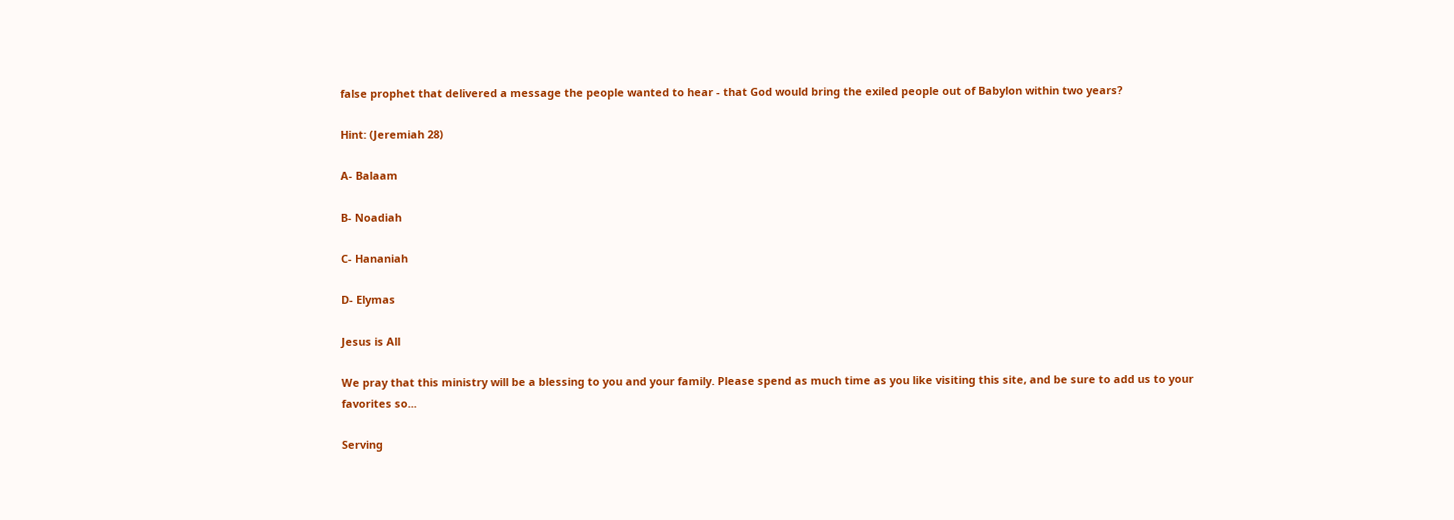false prophet that delivered a message the people wanted to hear - that God would bring the exiled people out of Babylon within two years?

Hint: (Jeremiah 28)

A- Balaam

B- Noadiah

C- Hananiah

D- Elymas

Jesus is All

We pray that this ministry will be a blessing to you and your family. Please spend as much time as you like visiting this site, and be sure to add us to your favorites so...

Serving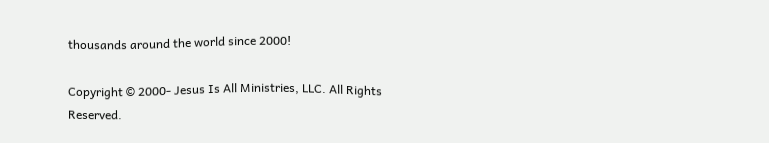thousands around the world since 2000!

Copyright © 2000- Jesus Is All Ministries, LLC. All Rights Reserved.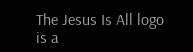The Jesus Is All logo is a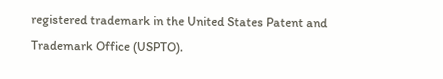registered trademark in the United States Patent and Trademark Office (USPTO).